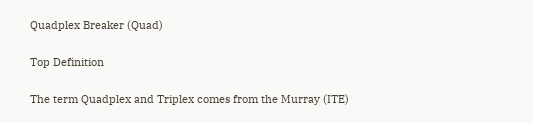Quadplex Breaker (Quad)

Top Definition

The term Quadplex and Triplex comes from the Murray (ITE)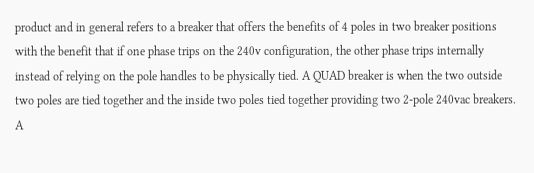product and in general refers to a breaker that offers the benefits of 4 poles in two breaker positions with the benefit that if one phase trips on the 240v configuration, the other phase trips internally instead of relying on the pole handles to be physically tied. A QUAD breaker is when the two outside two poles are tied together and the inside two poles tied together providing two 2-pole 240vac breakers. A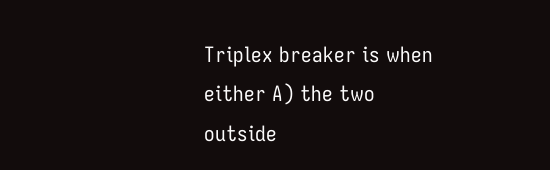Triplex breaker is when either A) the two outside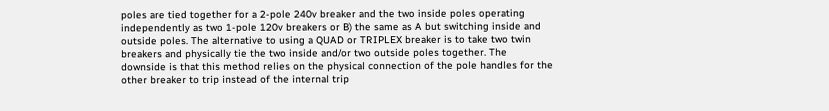poles are tied together for a 2-pole 240v breaker and the two inside poles operating independently as two 1-pole 120v breakers or B) the same as A but switching inside and outside poles. The alternative to using a QUAD or TRIPLEX breaker is to take two twin breakers and physically tie the two inside and/or two outside poles together. The downside is that this method relies on the physical connection of the pole handles for the other breaker to trip instead of the internal trip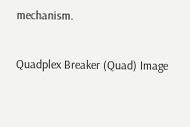mechanism.

Quadplex Breaker (Quad) Image